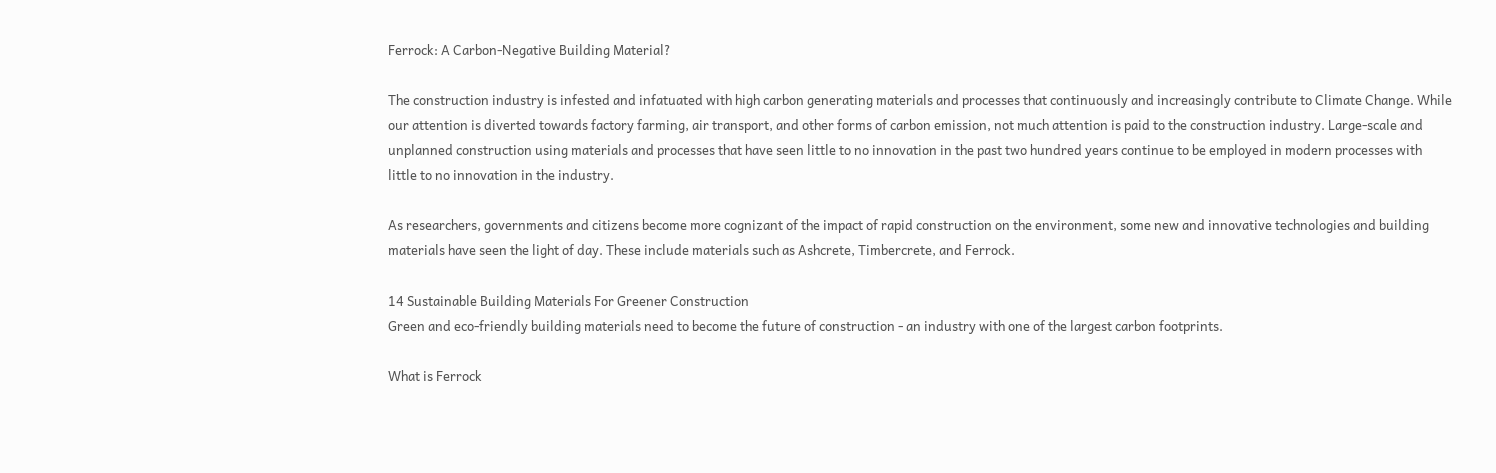Ferrock: A Carbon-Negative Building Material?

The construction industry is infested and infatuated with high carbon generating materials and processes that continuously and increasingly contribute to Climate Change. While our attention is diverted towards factory farming, air transport, and other forms of carbon emission, not much attention is paid to the construction industry. Large-scale and unplanned construction using materials and processes that have seen little to no innovation in the past two hundred years continue to be employed in modern processes with little to no innovation in the industry.

As researchers, governments and citizens become more cognizant of the impact of rapid construction on the environment, some new and innovative technologies and building materials have seen the light of day. These include materials such as Ashcrete, Timbercrete, and Ferrock.

14 Sustainable Building Materials For Greener Construction
Green and eco-friendly building materials need to become the future of construction - an industry with one of the largest carbon footprints.

What is Ferrock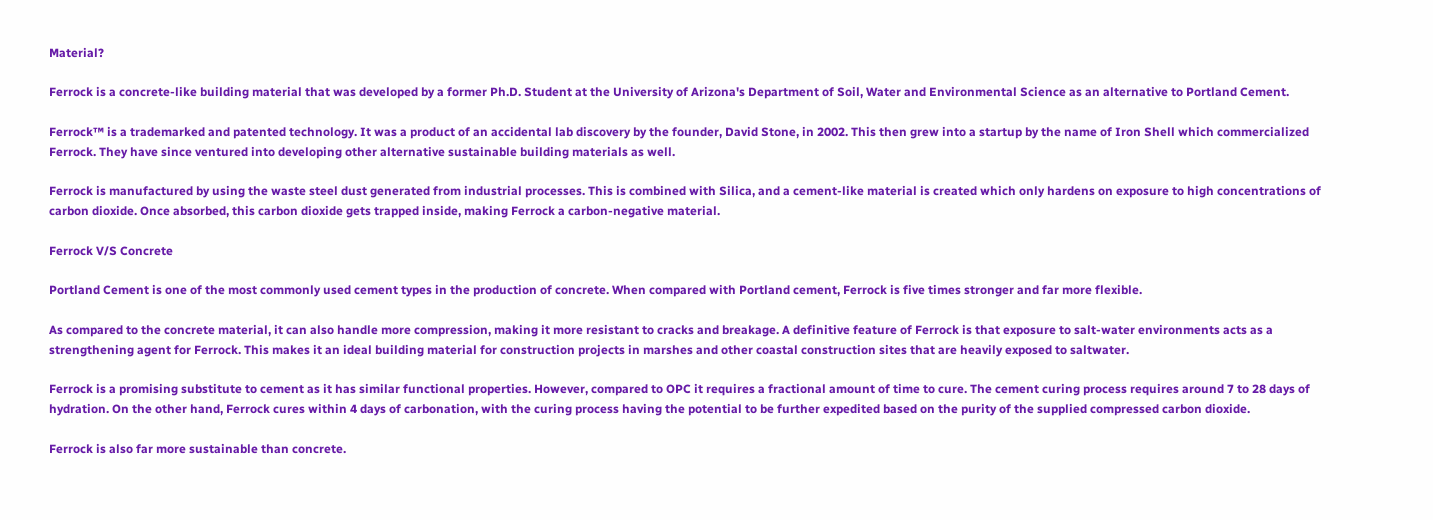Material?

Ferrock is a concrete-like building material that was developed by a former Ph.D. Student at the University of Arizona's Department of Soil, Water and Environmental Science as an alternative to Portland Cement.

Ferrock™ is a trademarked and patented technology. It was a product of an accidental lab discovery by the founder, David Stone, in 2002. This then grew into a startup by the name of Iron Shell which commercialized Ferrock. They have since ventured into developing other alternative sustainable building materials as well.

Ferrock is manufactured by using the waste steel dust generated from industrial processes. This is combined with Silica, and a cement-like material is created which only hardens on exposure to high concentrations of carbon dioxide. Once absorbed, this carbon dioxide gets trapped inside, making Ferrock a carbon-negative material.

Ferrock V/S Concrete

Portland Cement is one of the most commonly used cement types in the production of concrete. When compared with Portland cement, Ferrock is five times stronger and far more flexible.

As compared to the concrete material, it can also handle more compression, making it more resistant to cracks and breakage. A definitive feature of Ferrock is that exposure to salt-water environments acts as a strengthening agent for Ferrock. This makes it an ideal building material for construction projects in marshes and other coastal construction sites that are heavily exposed to saltwater.

Ferrock is a promising substitute to cement as it has similar functional properties. However, compared to OPC it requires a fractional amount of time to cure. The cement curing process requires around 7 to 28 days of hydration. On the other hand, Ferrock cures within 4 days of carbonation, with the curing process having the potential to be further expedited based on the purity of the supplied compressed carbon dioxide.

Ferrock is also far more sustainable than concrete.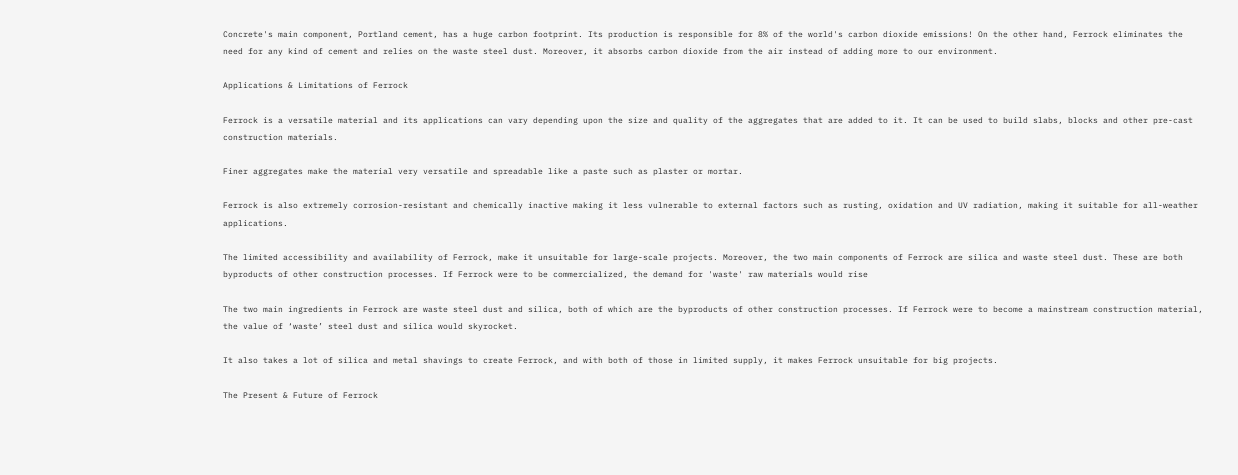Concrete's main component, Portland cement, has a huge carbon footprint. Its production is responsible for 8% of the world's carbon dioxide emissions! On the other hand, Ferrock eliminates the need for any kind of cement and relies on the waste steel dust. Moreover, it absorbs carbon dioxide from the air instead of adding more to our environment.

Applications & Limitations of Ferrock

Ferrock is a versatile material and its applications can vary depending upon the size and quality of the aggregates that are added to it. It can be used to build slabs, blocks and other pre-cast construction materials.

Finer aggregates make the material very versatile and spreadable like a paste such as plaster or mortar.

Ferrock is also extremely corrosion-resistant and chemically inactive making it less vulnerable to external factors such as rusting, oxidation and UV radiation, making it suitable for all-weather applications.

The limited accessibility and availability of Ferrock, make it unsuitable for large-scale projects. Moreover, the two main components of Ferrock are silica and waste steel dust. These are both byproducts of other construction processes. If Ferrock were to be commercialized, the demand for 'waste' raw materials would rise

The two main ingredients in Ferrock are waste steel dust and silica, both of which are the byproducts of other construction processes. If Ferrock were to become a mainstream construction material, the value of ‘waste’ steel dust and silica would skyrocket.

It also takes a lot of silica and metal shavings to create Ferrock, and with both of those in limited supply, it makes Ferrock unsuitable for big projects.

The Present & Future of Ferrock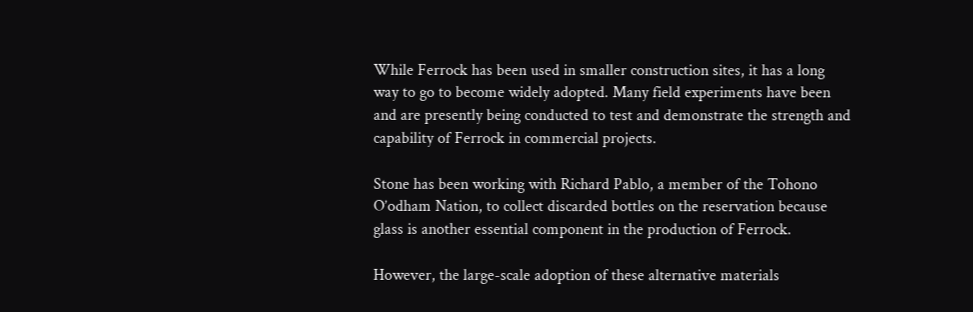While Ferrock has been used in smaller construction sites, it has a long way to go to become widely adopted. Many field experiments have been and are presently being conducted to test and demonstrate the strength and capability of Ferrock in commercial projects.

Stone has been working with Richard Pablo, a member of the Tohono O’odham Nation, to collect discarded bottles on the reservation because glass is another essential component in the production of Ferrock.

However, the large-scale adoption of these alternative materials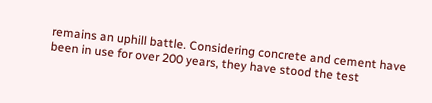remains an uphill battle. Considering concrete and cement have been in use for over 200 years, they have stood the test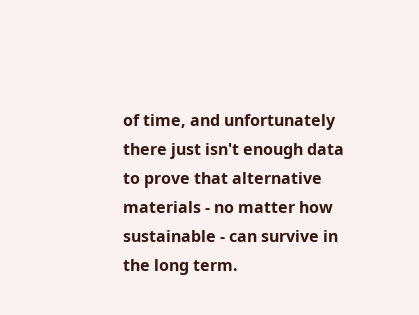of time, and unfortunately there just isn't enough data to prove that alternative materials - no matter how sustainable - can survive in the long term.